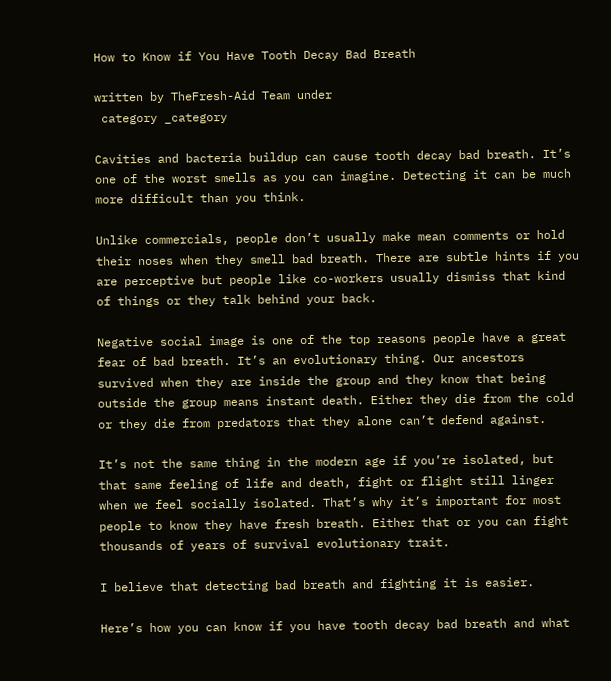How to Know if You Have Tooth Decay Bad Breath

written by TheFresh-Aid Team under
 category _category

Cavities and bacteria buildup can cause tooth decay bad breath. It’s one of the worst smells as you can imagine. Detecting it can be much more difficult than you think.

Unlike commercials, people don’t usually make mean comments or hold their noses when they smell bad breath. There are subtle hints if you are perceptive but people like co-workers usually dismiss that kind of things or they talk behind your back.

Negative social image is one of the top reasons people have a great fear of bad breath. It’s an evolutionary thing. Our ancestors survived when they are inside the group and they know that being outside the group means instant death. Either they die from the cold or they die from predators that they alone can’t defend against.

It’s not the same thing in the modern age if you’re isolated, but that same feeling of life and death, fight or flight still linger when we feel socially isolated. That’s why it’s important for most people to know they have fresh breath. Either that or you can fight thousands of years of survival evolutionary trait.

I believe that detecting bad breath and fighting it is easier.

Here’s how you can know if you have tooth decay bad breath and what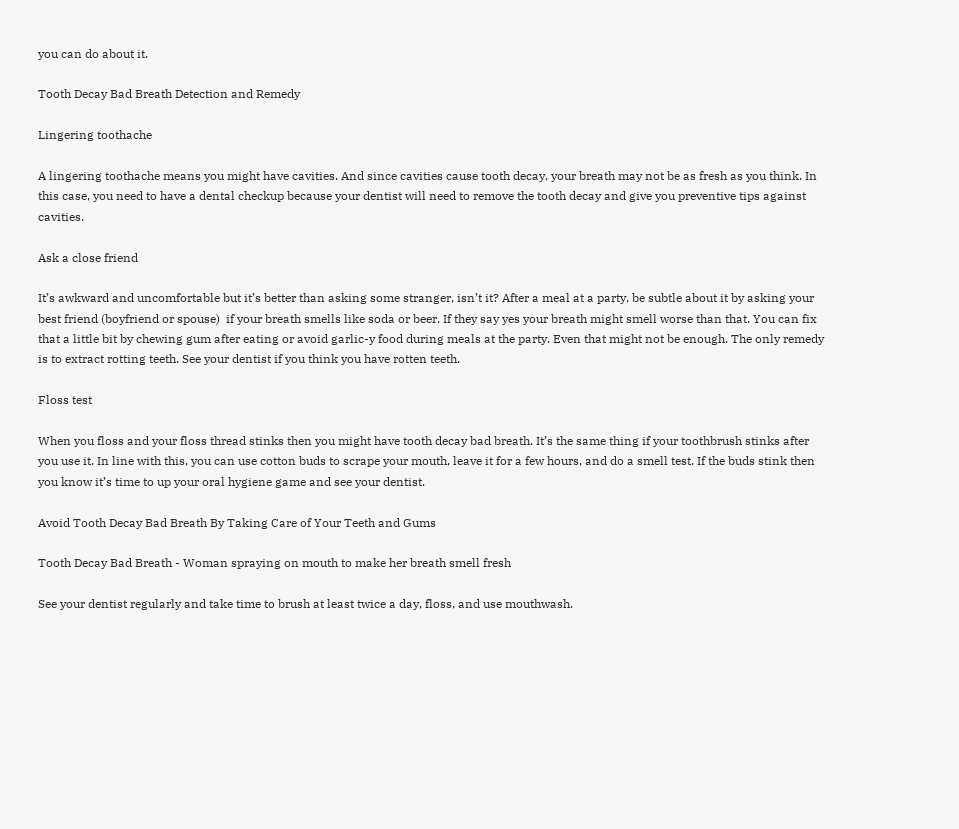you can do about it.

Tooth Decay Bad Breath Detection and Remedy

Lingering toothache

A lingering toothache means you might have cavities. And since cavities cause tooth decay, your breath may not be as fresh as you think. In this case, you need to have a dental checkup because your dentist will need to remove the tooth decay and give you preventive tips against cavities.

Ask a close friend

It’s awkward and uncomfortable but it’s better than asking some stranger, isn’t it? After a meal at a party, be subtle about it by asking your best friend (boyfriend or spouse)  if your breath smells like soda or beer. If they say yes your breath might smell worse than that. You can fix that a little bit by chewing gum after eating or avoid garlic-y food during meals at the party. Even that might not be enough. The only remedy is to extract rotting teeth. See your dentist if you think you have rotten teeth.

Floss test

When you floss and your floss thread stinks then you might have tooth decay bad breath. It’s the same thing if your toothbrush stinks after you use it. In line with this, you can use cotton buds to scrape your mouth, leave it for a few hours, and do a smell test. If the buds stink then you know it’s time to up your oral hygiene game and see your dentist.

Avoid Tooth Decay Bad Breath By Taking Care of Your Teeth and Gums

Tooth Decay Bad Breath - Woman spraying on mouth to make her breath smell fresh

See your dentist regularly and take time to brush at least twice a day, floss, and use mouthwash.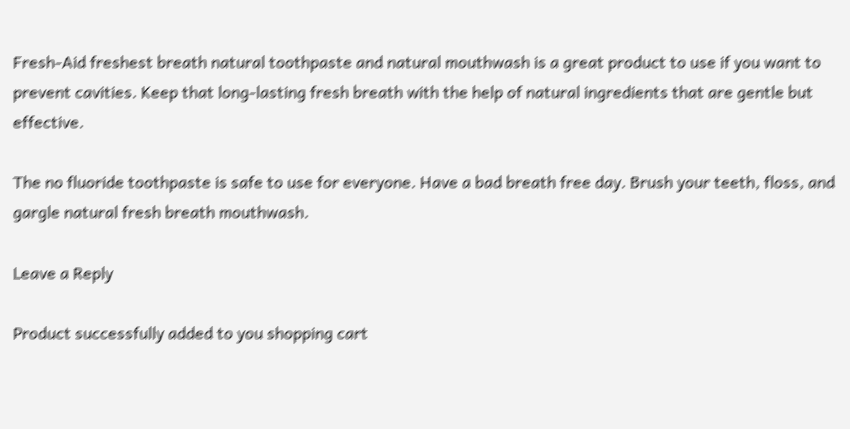Fresh-Aid freshest breath natural toothpaste and natural mouthwash is a great product to use if you want to prevent cavities. Keep that long-lasting fresh breath with the help of natural ingredients that are gentle but effective.

The no fluoride toothpaste is safe to use for everyone. Have a bad breath free day. Brush your teeth, floss, and gargle natural fresh breath mouthwash.

Leave a Reply

Product successfully added to you shopping cart